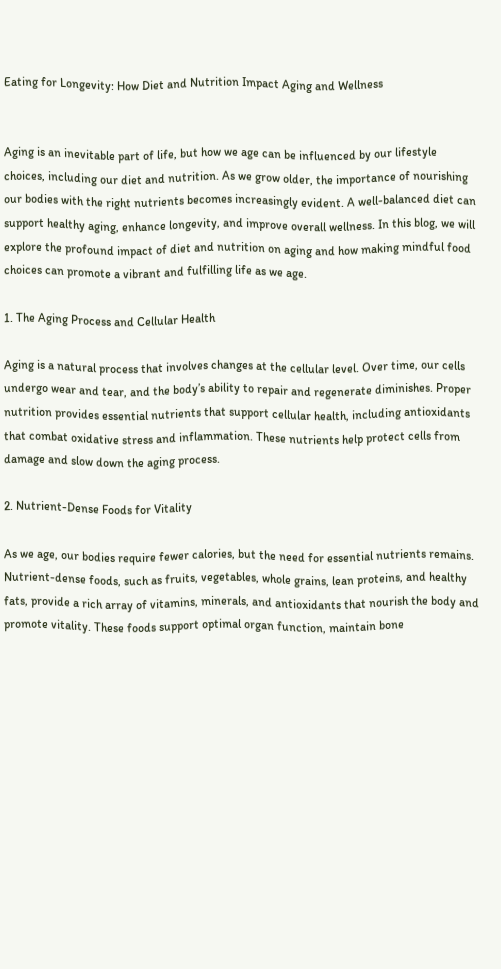Eating for Longevity: How Diet and Nutrition Impact Aging and Wellness


Aging is an inevitable part of life, but how we age can be influenced by our lifestyle choices, including our diet and nutrition. As we grow older, the importance of nourishing our bodies with the right nutrients becomes increasingly evident. A well-balanced diet can support healthy aging, enhance longevity, and improve overall wellness. In this blog, we will explore the profound impact of diet and nutrition on aging and how making mindful food choices can promote a vibrant and fulfilling life as we age.

1. The Aging Process and Cellular Health

Aging is a natural process that involves changes at the cellular level. Over time, our cells undergo wear and tear, and the body’s ability to repair and regenerate diminishes. Proper nutrition provides essential nutrients that support cellular health, including antioxidants that combat oxidative stress and inflammation. These nutrients help protect cells from damage and slow down the aging process.

2. Nutrient-Dense Foods for Vitality

As we age, our bodies require fewer calories, but the need for essential nutrients remains. Nutrient-dense foods, such as fruits, vegetables, whole grains, lean proteins, and healthy fats, provide a rich array of vitamins, minerals, and antioxidants that nourish the body and promote vitality. These foods support optimal organ function, maintain bone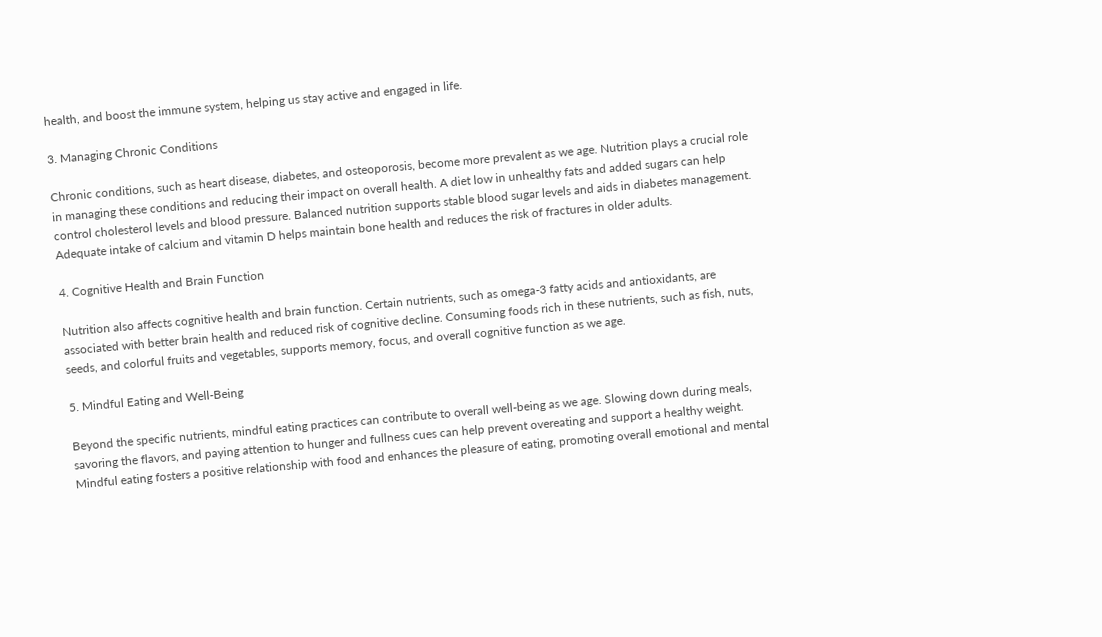health, and boost the immune system, helping us stay active and engaged in life.

3. Managing Chronic Conditions

Chronic conditions, such as heart disease, diabetes, and osteoporosis, become more prevalent as we age. Nutrition plays a crucial role in managing these conditions and reducing their impact on overall health. A diet low in unhealthy fats and added sugars can help control cholesterol levels and blood pressure. Balanced nutrition supports stable blood sugar levels and aids in diabetes management. Adequate intake of calcium and vitamin D helps maintain bone health and reduces the risk of fractures in older adults.

4. Cognitive Health and Brain Function

Nutrition also affects cognitive health and brain function. Certain nutrients, such as omega-3 fatty acids and antioxidants, are associated with better brain health and reduced risk of cognitive decline. Consuming foods rich in these nutrients, such as fish, nuts, seeds, and colorful fruits and vegetables, supports memory, focus, and overall cognitive function as we age.

5. Mindful Eating and Well-Being

Beyond the specific nutrients, mindful eating practices can contribute to overall well-being as we age. Slowing down during meals, savoring the flavors, and paying attention to hunger and fullness cues can help prevent overeating and support a healthy weight. Mindful eating fosters a positive relationship with food and enhances the pleasure of eating, promoting overall emotional and mental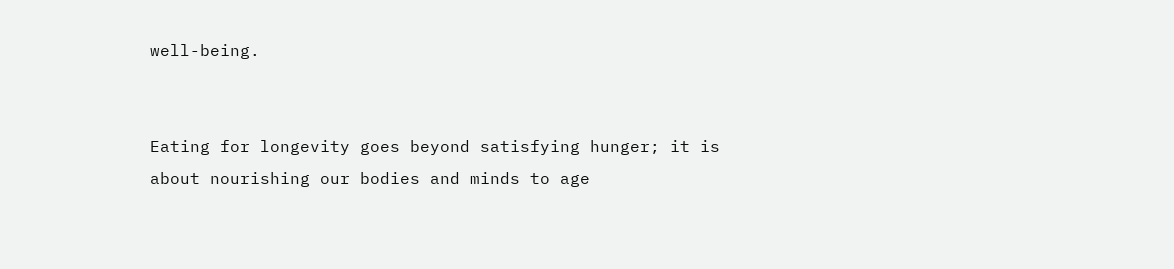well-being.


Eating for longevity goes beyond satisfying hunger; it is about nourishing our bodies and minds to age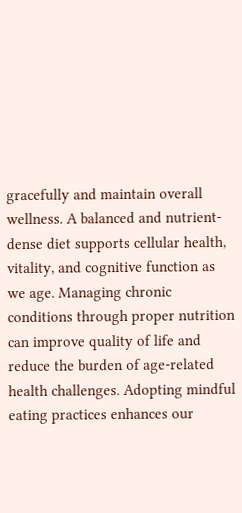gracefully and maintain overall wellness. A balanced and nutrient-dense diet supports cellular health, vitality, and cognitive function as we age. Managing chronic conditions through proper nutrition can improve quality of life and reduce the burden of age-related health challenges. Adopting mindful eating practices enhances our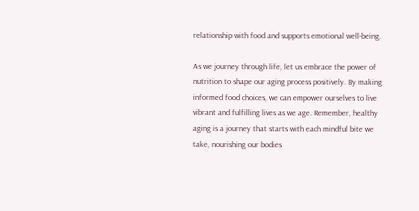relationship with food and supports emotional well-being.

As we journey through life, let us embrace the power of nutrition to shape our aging process positively. By making informed food choices, we can empower ourselves to live vibrant and fulfilling lives as we age. Remember, healthy aging is a journey that starts with each mindful bite we take, nourishing our bodies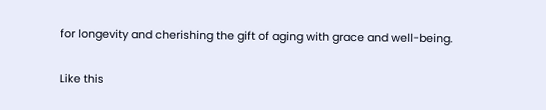for longevity and cherishing the gift of aging with grace and well-being.

Like this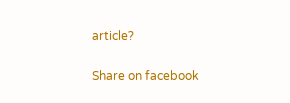article?

Share on facebook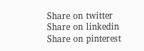Share on twitter
Share on linkedin
Share on pinterest